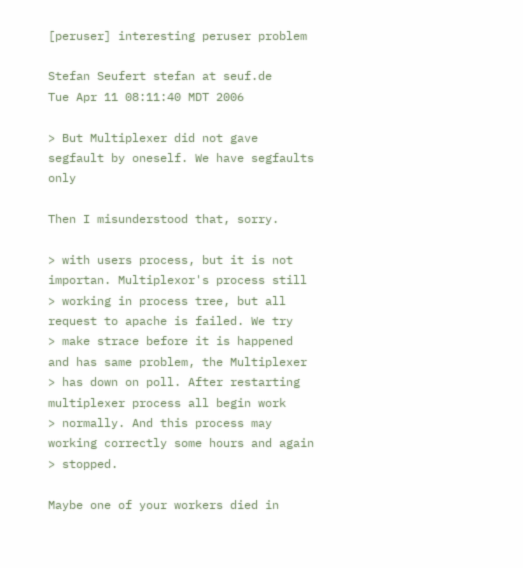[peruser] interesting peruser problem

Stefan Seufert stefan at seuf.de
Tue Apr 11 08:11:40 MDT 2006

> But Multiplexer did not gave segfault by oneself. We have segfaults only

Then I misunderstood that, sorry.

> with users process, but it is not importan. Multiplexor's process still
> working in process tree, but all request to apache is failed. We try
> make strace before it is happened and has same problem, the Multiplexer
> has down on poll. After restarting multiplexer process all begin work
> normally. And this process may working correctly some hours and again
> stopped.

Maybe one of your workers died in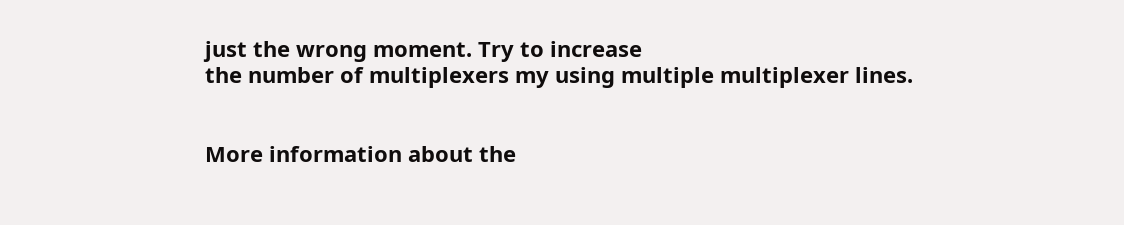just the wrong moment. Try to increase
the number of multiplexers my using multiple multiplexer lines.


More information about the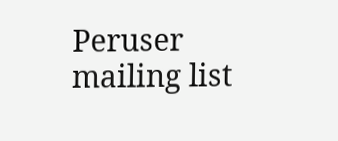Peruser mailing list